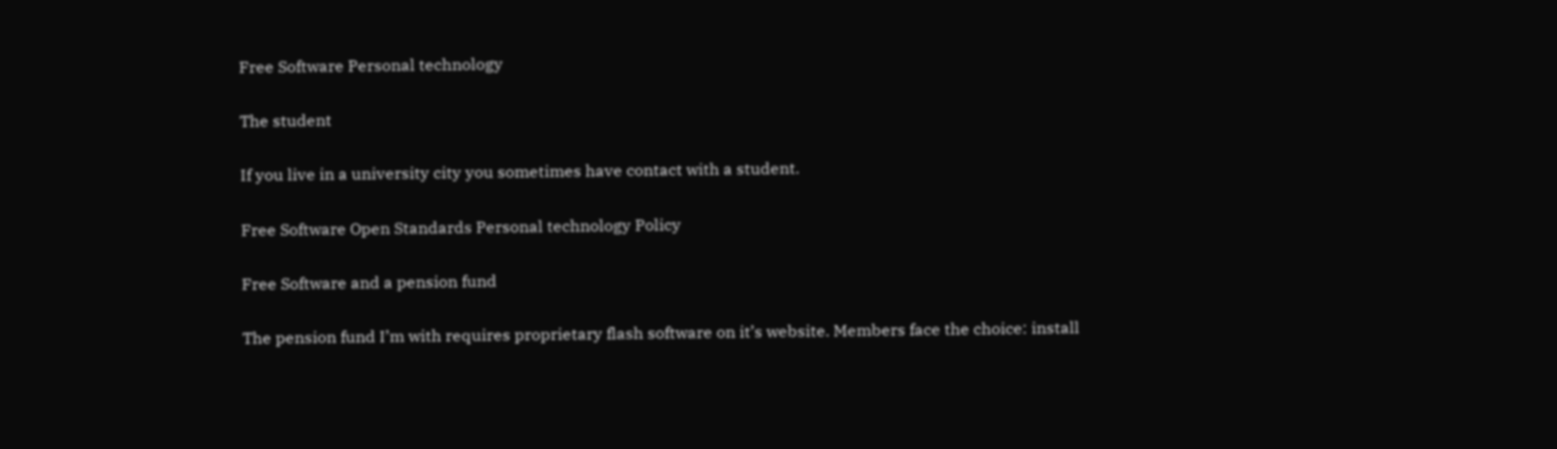Free Software Personal technology

The student

If you live in a university city you sometimes have contact with a student.

Free Software Open Standards Personal technology Policy

Free Software and a pension fund

The pension fund I’m with requires proprietary flash software on it’s website. Members face the choice: install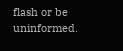flash or be uninformed.